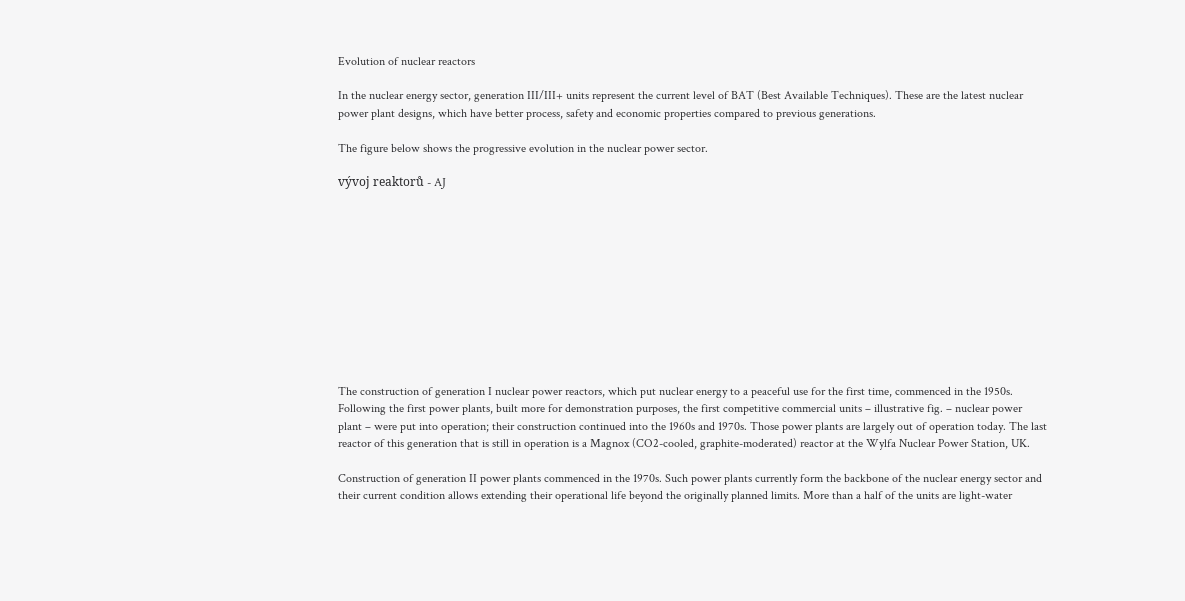Evolution of nuclear reactors

In the nuclear energy sector, generation III/III+ units represent the current level of BAT (Best Available Techniques). These are the latest nuclear power plant designs, which have better process, safety and economic properties compared to previous generations.

The figure below shows the progressive evolution in the nuclear power sector.

vývoj reaktorů - AJ











The construction of generation I nuclear power reactors, which put nuclear energy to a peaceful use for the first time, commenced in the 1950s. Following the first power plants, built more for demonstration purposes, the first competitive commercial units – illustrative fig. – nuclear power plant – were put into operation; their construction continued into the 1960s and 1970s. Those power plants are largely out of operation today. The last reactor of this generation that is still in operation is a Magnox (CO2-cooled, graphite-moderated) reactor at the Wylfa Nuclear Power Station, UK.

Construction of generation II power plants commenced in the 1970s. Such power plants currently form the backbone of the nuclear energy sector and their current condition allows extending their operational life beyond the originally planned limits. More than a half of the units are light-water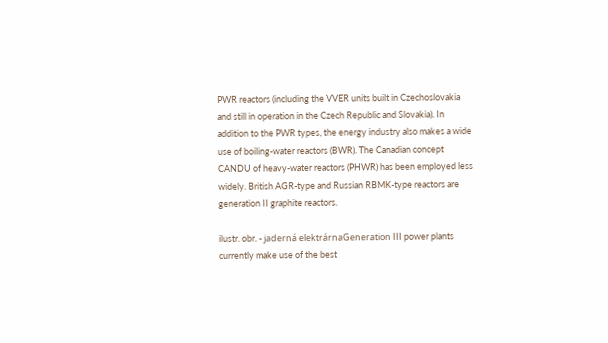PWR reactors (including the VVER units built in Czechoslovakia and still in operation in the Czech Republic and Slovakia). In addition to the PWR types, the energy industry also makes a wide use of boiling-water reactors (BWR). The Canadian concept CANDU of heavy-water reactors (PHWR) has been employed less widely. British AGR-type and Russian RBMK-type reactors are generation II graphite reactors.

ilustr. obr. - jaderná elektrárnaGeneration III power plants currently make use of the best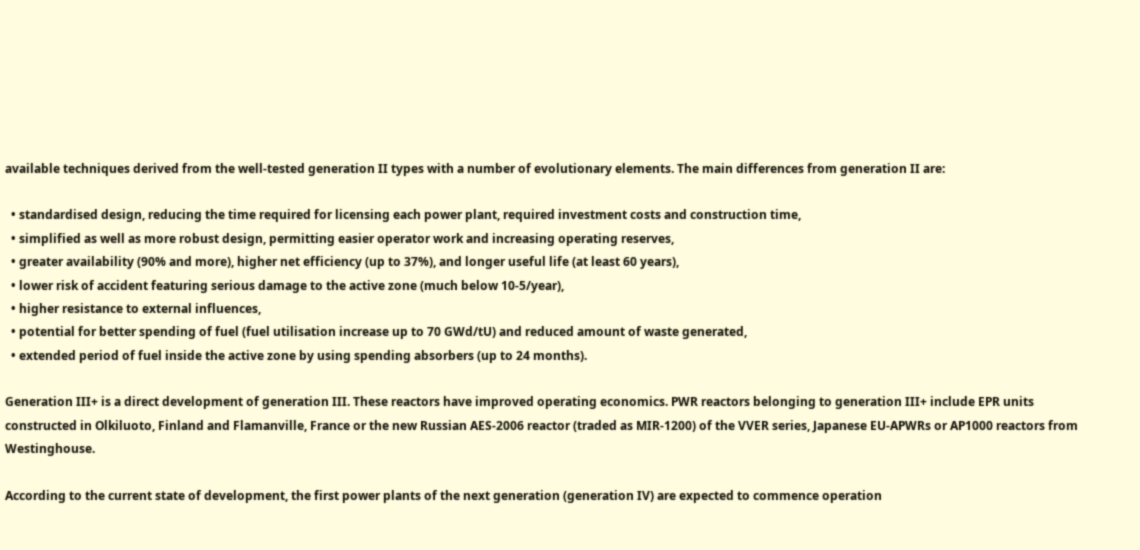available techniques derived from the well-tested generation II types with a number of evolutionary elements. The main differences from generation II are:

  • standardised design, reducing the time required for licensing each power plant, required investment costs and construction time,
  • simplified as well as more robust design, permitting easier operator work and increasing operating reserves,
  • greater availability (90% and more), higher net efficiency (up to 37%), and longer useful life (at least 60 years),
  • lower risk of accident featuring serious damage to the active zone (much below 10-5/year),
  • higher resistance to external influences,
  • potential for better spending of fuel (fuel utilisation increase up to 70 GWd/tU) and reduced amount of waste generated,
  • extended period of fuel inside the active zone by using spending absorbers (up to 24 months).

Generation III+ is a direct development of generation III. These reactors have improved operating economics. PWR reactors belonging to generation III+ include EPR units constructed in Olkiluoto, Finland and Flamanville, France or the new Russian AES-2006 reactor (traded as MIR-1200) of the VVER series, Japanese EU-APWRs or AP1000 reactors from Westinghouse.

According to the current state of development, the first power plants of the next generation (generation IV) are expected to commence operation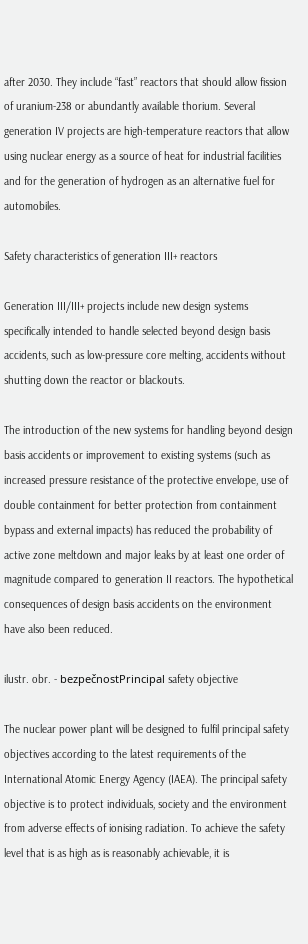after 2030. They include “fast” reactors that should allow fission of uranium-238 or abundantly available thorium. Several generation IV projects are high-temperature reactors that allow using nuclear energy as a source of heat for industrial facilities and for the generation of hydrogen as an alternative fuel for automobiles.

Safety characteristics of generation III+ reactors

Generation III/III+ projects include new design systems specifically intended to handle selected beyond design basis accidents, such as low-pressure core melting, accidents without shutting down the reactor or blackouts.

The introduction of the new systems for handling beyond design basis accidents or improvement to existing systems (such as increased pressure resistance of the protective envelope, use of double containment for better protection from containment bypass and external impacts) has reduced the probability of active zone meltdown and major leaks by at least one order of magnitude compared to generation II reactors. The hypothetical consequences of design basis accidents on the environment have also been reduced.

ilustr. obr. - bezpečnostPrincipal safety objective

The nuclear power plant will be designed to fulfil principal safety objectives according to the latest requirements of the International Atomic Energy Agency (IAEA). The principal safety objective is to protect individuals, society and the environment from adverse effects of ionising radiation. To achieve the safety level that is as high as is reasonably achievable, it is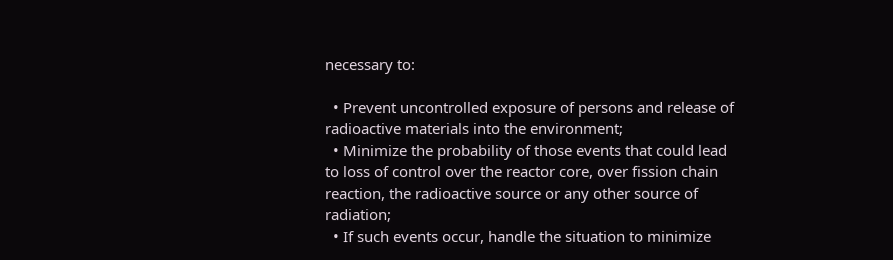necessary to:

  • Prevent uncontrolled exposure of persons and release of radioactive materials into the environment;
  • Minimize the probability of those events that could lead to loss of control over the reactor core, over fission chain reaction, the radioactive source or any other source of radiation;
  • If such events occur, handle the situation to minimize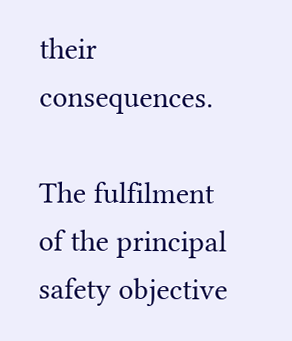their consequences.

The fulfilment of the principal safety objective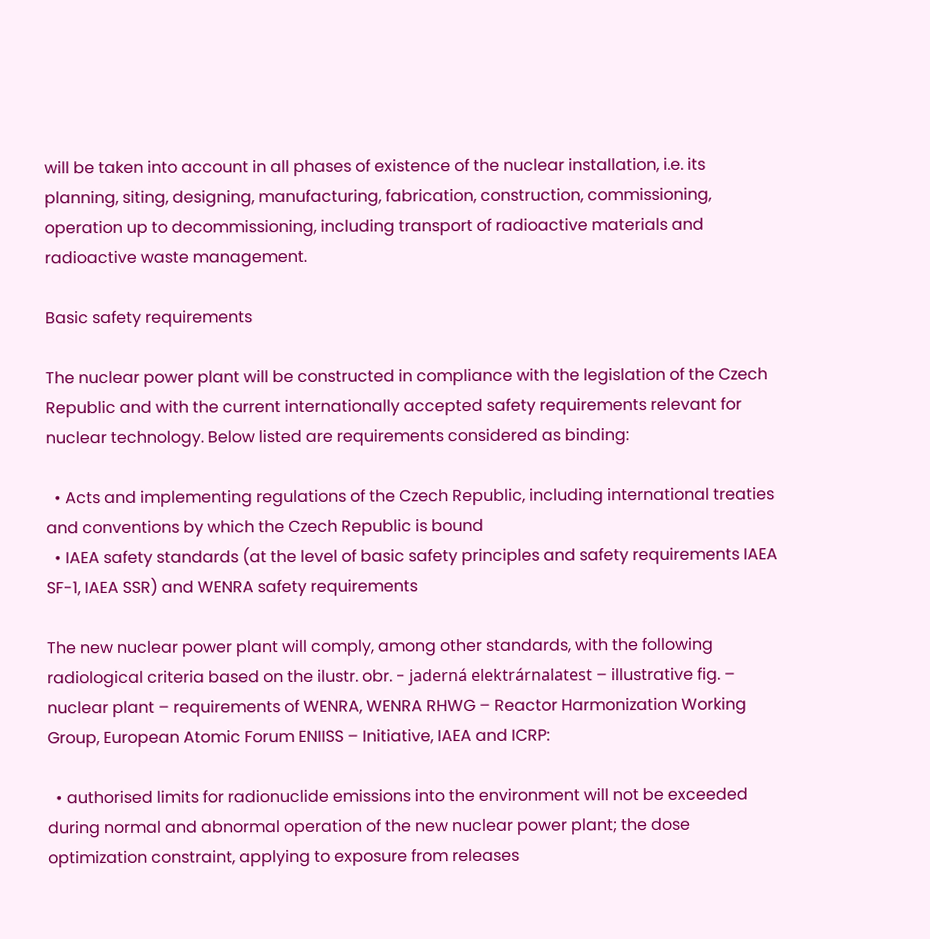will be taken into account in all phases of existence of the nuclear installation, i.e. its planning, siting, designing, manufacturing, fabrication, construction, commissioning, operation up to decommissioning, including transport of radioactive materials and radioactive waste management.

Basic safety requirements

The nuclear power plant will be constructed in compliance with the legislation of the Czech Republic and with the current internationally accepted safety requirements relevant for nuclear technology. Below listed are requirements considered as binding:

  • Acts and implementing regulations of the Czech Republic, including international treaties and conventions by which the Czech Republic is bound
  • IAEA safety standards (at the level of basic safety principles and safety requirements IAEA SF-1, IAEA SSR) and WENRA safety requirements

The new nuclear power plant will comply, among other standards, with the following radiological criteria based on the ilustr. obr. - jaderná elektrárnalatest – illustrative fig. – nuclear plant – requirements of WENRA, WENRA RHWG – Reactor Harmonization Working Group, European Atomic Forum ENIISS – Initiative, IAEA and ICRP:

  • authorised limits for radionuclide emissions into the environment will not be exceeded during normal and abnormal operation of the new nuclear power plant; the dose optimization constraint, applying to exposure from releases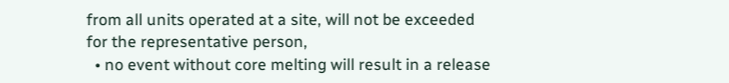from all units operated at a site, will not be exceeded for the representative person,
  • no event without core melting will result in a release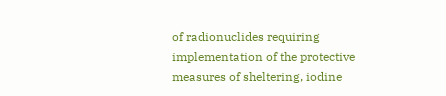of radionuclides requiring implementation of the protective measures of sheltering, iodine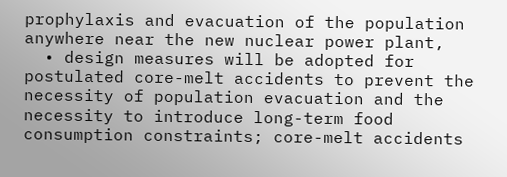prophylaxis and evacuation of the population anywhere near the new nuclear power plant,
  • design measures will be adopted for postulated core-melt accidents to prevent the necessity of population evacuation and the necessity to introduce long-term food consumption constraints; core-melt accidents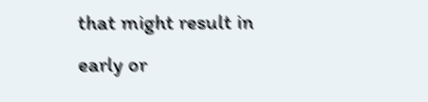that might result in early or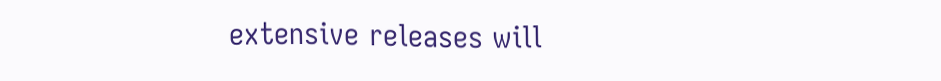extensive releases will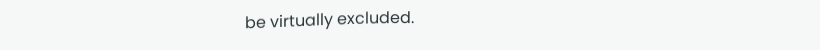be virtually excluded.